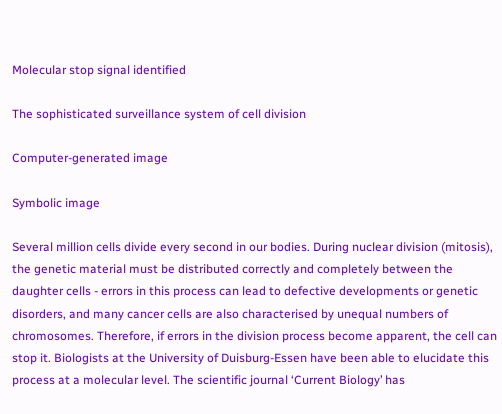Molecular stop signal identified

The sophisticated surveillance system of cell division

Computer-generated image

Symbolic image

Several million cells divide every second in our bodies. During nuclear division (mitosis), the genetic material must be distributed correctly and completely between the daughter cells - errors in this process can lead to defective developments or genetic disorders, and many cancer cells are also characterised by unequal numbers of chromosomes. Therefore, if errors in the division process become apparent, the cell can stop it. Biologists at the University of Duisburg-Essen have been able to elucidate this process at a molecular level. The scientific journal ‘Current Biology’ has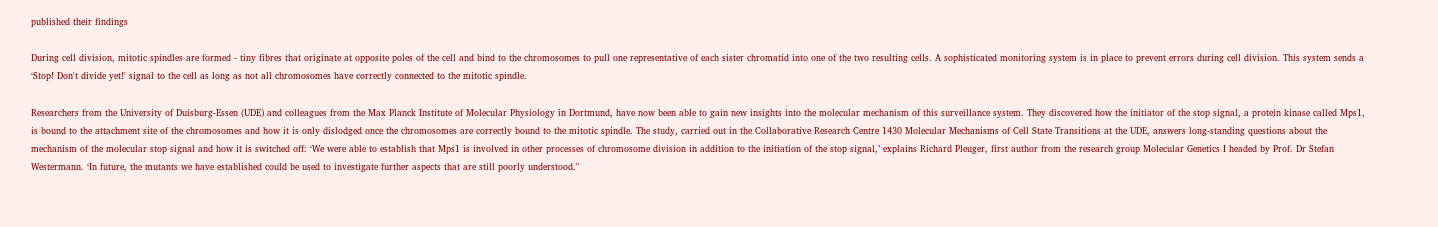published their findings

During cell division, mitotic spindles are formed - tiny fibres that originate at opposite poles of the cell and bind to the chromosomes to pull one representative of each sister chromatid into one of the two resulting cells. A sophisticated monitoring system is in place to prevent errors during cell division. This system sends a ‘Stop! Don't divide yet!' signal to the cell as long as not all chromosomes have correctly connected to the mitotic spindle.

Researchers from the University of Duisburg-Essen (UDE) and colleagues from the Max Planck Institute of Molecular Physiology in Dortmund, have now been able to gain new insights into the molecular mechanism of this surveillance system. They discovered how the initiator of the stop signal, a protein kinase called Mps1, is bound to the attachment site of the chromosomes and how it is only dislodged once the chromosomes are correctly bound to the mitotic spindle. The study, carried out in the Collaborative Research Centre 1430 Molecular Mechanisms of Cell State Transitions at the UDE, answers long-standing questions about the mechanism of the molecular stop signal and how it is switched off: ‘We were able to establish that Mps1 is involved in other processes of chromosome division in addition to the initiation of the stop signal,’ explains Richard Pleuger, first author from the research group Molecular Genetics I headed by Prof. Dr Stefan Westermann. ‘In future, the mutants we have established could be used to investigate further aspects that are still poorly understood."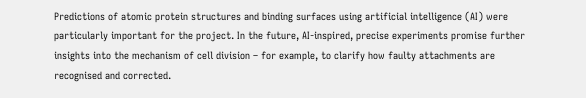Predictions of atomic protein structures and binding surfaces using artificial intelligence (AI) were particularly important for the project. In the future, AI-inspired, precise experiments promise further insights into the mechanism of cell division – for example, to clarify how faulty attachments are recognised and corrected.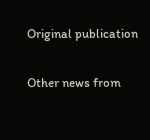Original publication

Other news from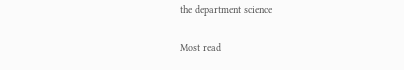the department science

Most read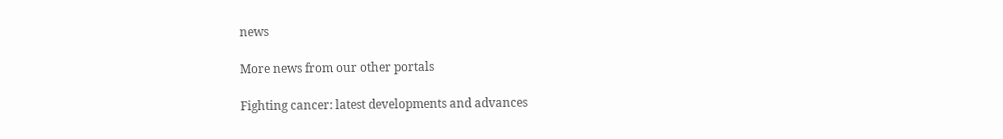news

More news from our other portals

Fighting cancer: latest developments and advances